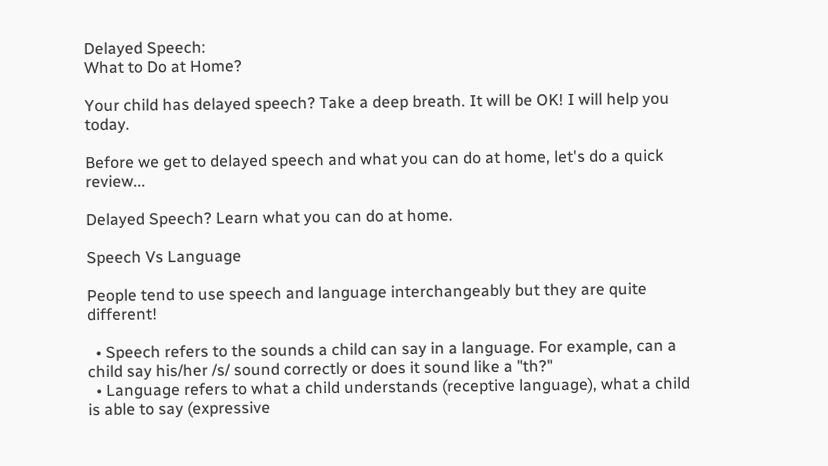Delayed Speech:
What to Do at Home?

Your child has delayed speech? Take a deep breath. It will be OK! I will help you today.

Before we get to delayed speech and what you can do at home, let's do a quick review...

Delayed Speech? Learn what you can do at home.

Speech Vs Language

People tend to use speech and language interchangeably but they are quite different!

  • Speech refers to the sounds a child can say in a language. For example, can a child say his/her /s/ sound correctly or does it sound like a "th?"
  • Language refers to what a child understands (receptive language), what a child is able to say (expressive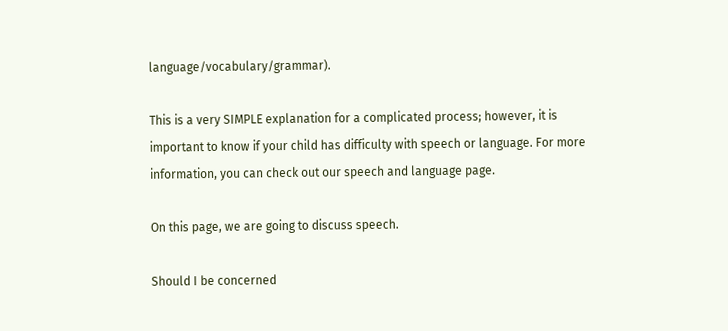language/vocabulary/grammar).

This is a very SIMPLE explanation for a complicated process; however, it is important to know if your child has difficulty with speech or language. For more information, you can check out our speech and language page.

On this page, we are going to discuss speech.

Should I be concerned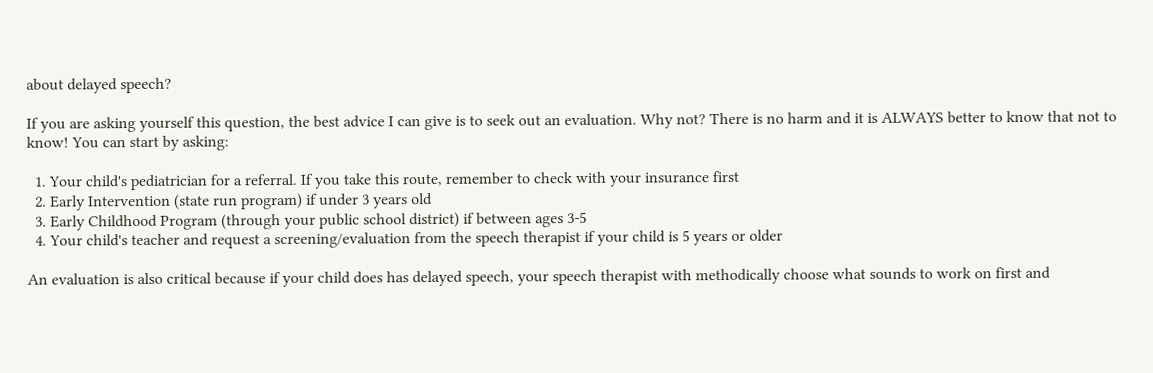about delayed speech?

If you are asking yourself this question, the best advice I can give is to seek out an evaluation. Why not? There is no harm and it is ALWAYS better to know that not to know! You can start by asking:

  1. Your child's pediatrician for a referral. If you take this route, remember to check with your insurance first
  2. Early Intervention (state run program) if under 3 years old
  3. Early Childhood Program (through your public school district) if between ages 3-5
  4. Your child's teacher and request a screening/evaluation from the speech therapist if your child is 5 years or older

An evaluation is also critical because if your child does has delayed speech, your speech therapist with methodically choose what sounds to work on first and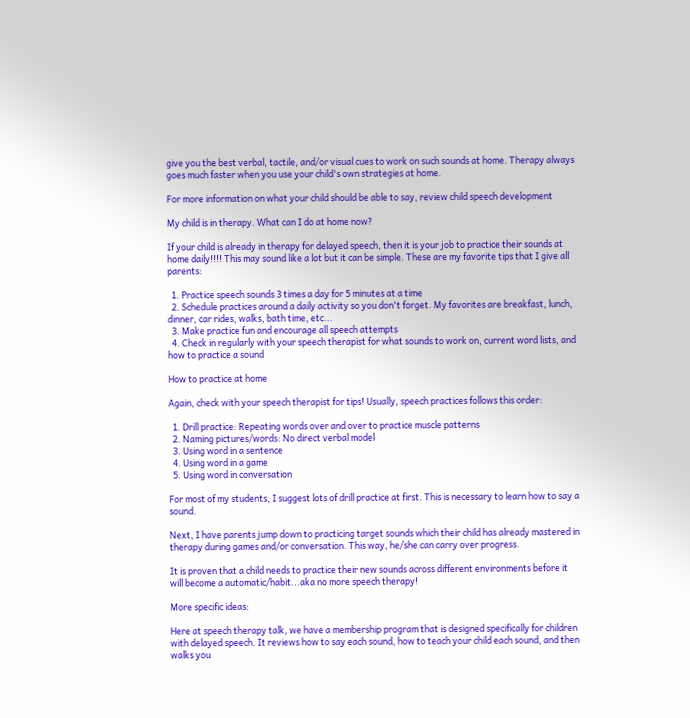give you the best verbal, tactile, and/or visual cues to work on such sounds at home. Therapy always goes much faster when you use your child's own strategies at home.

For more information on what your child should be able to say, review child speech development

My child is in therapy. What can I do at home now?

If your child is already in therapy for delayed speech, then it is your job to practice their sounds at home daily!!!! This may sound like a lot but it can be simple. These are my favorite tips that I give all parents:

  1. Practice speech sounds 3 times a day for 5 minutes at a time
  2. Schedule practices around a daily activity so you don't forget. My favorites are breakfast, lunch, dinner, car rides, walks, bath time, etc...
  3. Make practice fun and encourage all speech attempts
  4. Check in regularly with your speech therapist for what sounds to work on, current word lists, and how to practice a sound

How to practice at home

Again, check with your speech therapist for tips! Usually, speech practices follows this order:

  1. Drill practice: Repeating words over and over to practice muscle patterns
  2. Naming pictures/words: No direct verbal model
  3. Using word in a sentence
  4. Using word in a game
  5. Using word in conversation

For most of my students, I suggest lots of drill practice at first. This is necessary to learn how to say a sound.

Next, I have parents jump down to practicing target sounds which their child has already mastered in therapy during games and/or conversation. This way, he/she can carry over progress.

It is proven that a child needs to practice their new sounds across different environments before it will become a automatic/habit...aka no more speech therapy!

More specific ideas:

Here at speech therapy talk, we have a membership program that is designed specifically for children with delayed speech. It reviews how to say each sound, how to teach your child each sound, and then walks you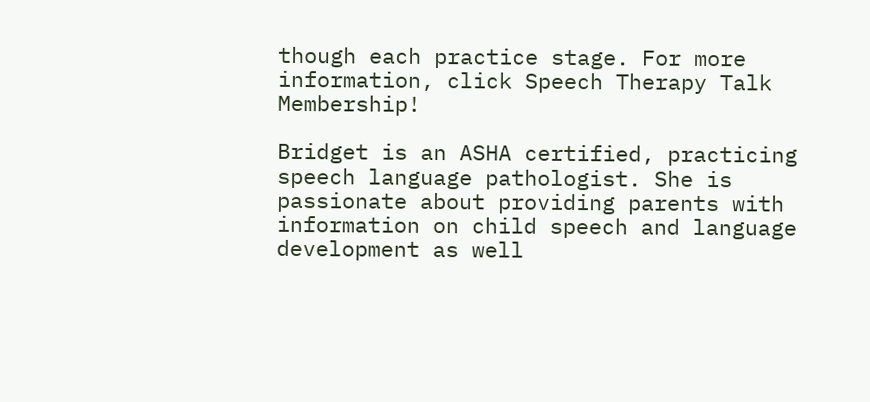though each practice stage. For more information, click Speech Therapy Talk Membership!

Bridget is an ASHA certified, practicing speech language pathologist. She is passionate about providing parents with information on child speech and language development as well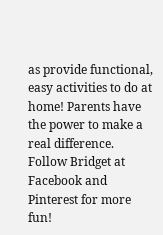as provide functional, easy activities to do at home! Parents have the power to make a real difference. Follow Bridget at Facebook and Pinterest for more fun!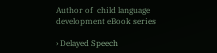Author of  child language development eBook series

› Delayed Speech